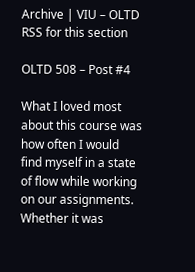Archive | VIU – OLTD RSS for this section

OLTD 508 – Post #4

What I loved most about this course was how often I would find myself in a state of flow while working on our assignments.  Whether it was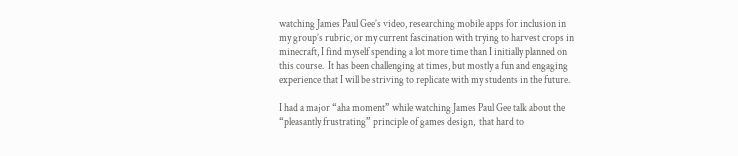watching James Paul Gee’s video, researching mobile apps for inclusion in my group’s rubric, or my current fascination with trying to harvest crops in minecraft, I find myself spending a lot more time than I initially planned on this course.  It has been challenging at times, but mostly a fun and engaging experience that I will be striving to replicate with my students in the future.

I had a major “aha moment” while watching James Paul Gee talk about the “pleasantly frustrating” principle of games design,  that hard to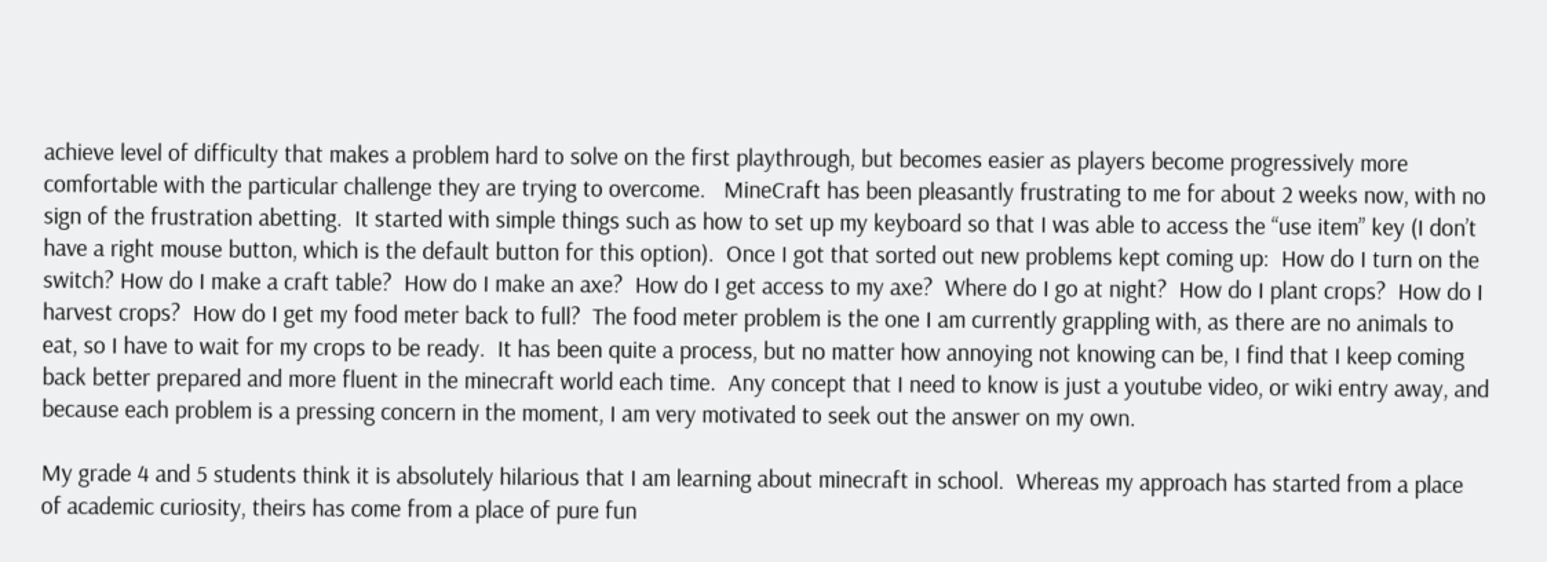achieve level of difficulty that makes a problem hard to solve on the first playthrough, but becomes easier as players become progressively more comfortable with the particular challenge they are trying to overcome.   MineCraft has been pleasantly frustrating to me for about 2 weeks now, with no sign of the frustration abetting.  It started with simple things such as how to set up my keyboard so that I was able to access the “use item” key (I don’t have a right mouse button, which is the default button for this option).  Once I got that sorted out new problems kept coming up:  How do I turn on the switch? How do I make a craft table?  How do I make an axe?  How do I get access to my axe?  Where do I go at night?  How do I plant crops?  How do I harvest crops?  How do I get my food meter back to full?  The food meter problem is the one I am currently grappling with, as there are no animals to eat, so I have to wait for my crops to be ready.  It has been quite a process, but no matter how annoying not knowing can be, I find that I keep coming back better prepared and more fluent in the minecraft world each time.  Any concept that I need to know is just a youtube video, or wiki entry away, and because each problem is a pressing concern in the moment, I am very motivated to seek out the answer on my own.

My grade 4 and 5 students think it is absolutely hilarious that I am learning about minecraft in school.  Whereas my approach has started from a place of academic curiosity, theirs has come from a place of pure fun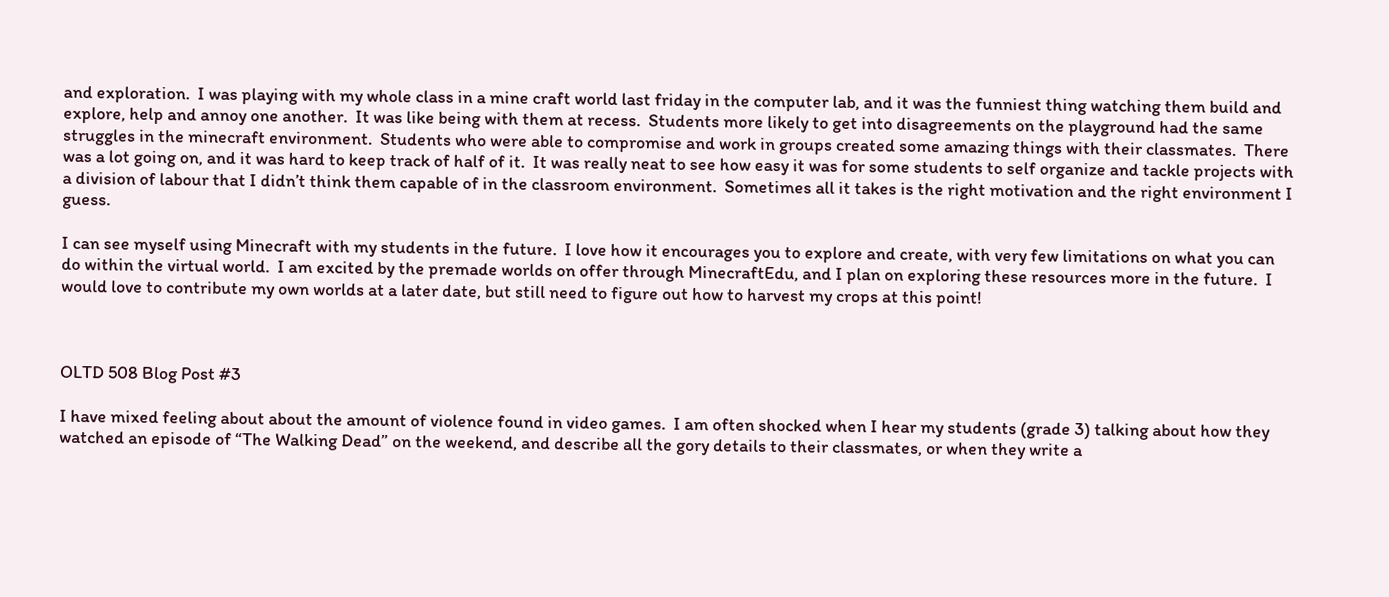and exploration.  I was playing with my whole class in a mine craft world last friday in the computer lab, and it was the funniest thing watching them build and explore, help and annoy one another.  It was like being with them at recess.  Students more likely to get into disagreements on the playground had the same struggles in the minecraft environment.  Students who were able to compromise and work in groups created some amazing things with their classmates.  There was a lot going on, and it was hard to keep track of half of it.  It was really neat to see how easy it was for some students to self organize and tackle projects with a division of labour that I didn’t think them capable of in the classroom environment.  Sometimes all it takes is the right motivation and the right environment I guess.

I can see myself using Minecraft with my students in the future.  I love how it encourages you to explore and create, with very few limitations on what you can do within the virtual world.  I am excited by the premade worlds on offer through MinecraftEdu, and I plan on exploring these resources more in the future.  I would love to contribute my own worlds at a later date, but still need to figure out how to harvest my crops at this point!



OLTD 508 Blog Post #3

I have mixed feeling about about the amount of violence found in video games.  I am often shocked when I hear my students (grade 3) talking about how they watched an episode of “The Walking Dead” on the weekend, and describe all the gory details to their classmates, or when they write a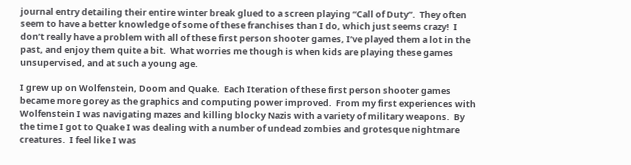journal entry detailing their entire winter break glued to a screen playing “Call of Duty”.  They often seem to have a better knowledge of some of these franchises than I do, which just seems crazy!  I don’t really have a problem with all of these first person shooter games, I’ve played them a lot in the past, and enjoy them quite a bit.  What worries me though is when kids are playing these games unsupervised, and at such a young age.

I grew up on Wolfenstein, Doom and Quake.  Each Iteration of these first person shooter games became more gorey as the graphics and computing power improved.  From my first experiences with Wolfenstein I was navigating mazes and killing blocky Nazis with a variety of military weapons.  By the time I got to Quake I was dealing with a number of undead zombies and grotesque nightmare creatures.  I feel like I was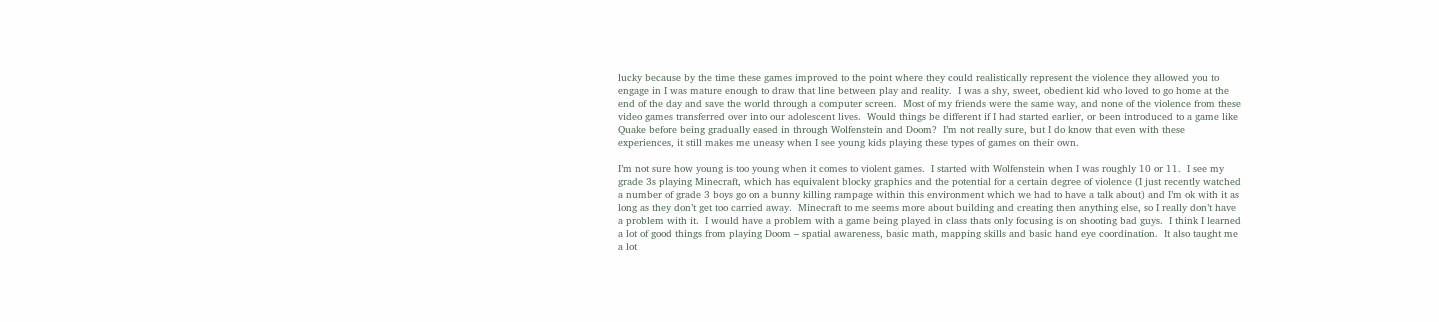lucky because by the time these games improved to the point where they could realistically represent the violence they allowed you to engage in I was mature enough to draw that line between play and reality.  I was a shy, sweet, obedient kid who loved to go home at the end of the day and save the world through a computer screen.  Most of my friends were the same way, and none of the violence from these video games transferred over into our adolescent lives.  Would things be different if I had started earlier, or been introduced to a game like Quake before being gradually eased in through Wolfenstein and Doom?  I’m not really sure, but I do know that even with these experiences, it still makes me uneasy when I see young kids playing these types of games on their own.

I’m not sure how young is too young when it comes to violent games.  I started with Wolfenstein when I was roughly 10 or 11.  I see my grade 3s playing Minecraft, which has equivalent blocky graphics and the potential for a certain degree of violence (I just recently watched a number of grade 3 boys go on a bunny killing rampage within this environment which we had to have a talk about) and I’m ok with it as long as they don’t get too carried away.  Minecraft to me seems more about building and creating then anything else, so I really don’t have a problem with it.  I would have a problem with a game being played in class thats only focusing is on shooting bad guys.  I think I learned a lot of good things from playing Doom – spatial awareness, basic math, mapping skills and basic hand eye coordination.  It also taught me a lot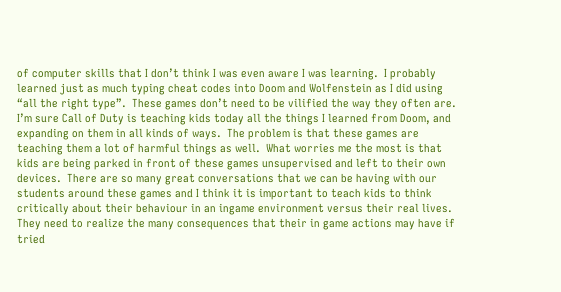of computer skills that I don’t think I was even aware I was learning.  I probably learned just as much typing cheat codes into Doom and Wolfenstein as I did using “all the right type”.  These games don’t need to be vilified the way they often are.  I’m sure Call of Duty is teaching kids today all the things I learned from Doom, and expanding on them in all kinds of ways.  The problem is that these games are teaching them a lot of harmful things as well.  What worries me the most is that kids are being parked in front of these games unsupervised and left to their own devices.  There are so many great conversations that we can be having with our students around these games and I think it is important to teach kids to think critically about their behaviour in an ingame environment versus their real lives.  They need to realize the many consequences that their in game actions may have if tried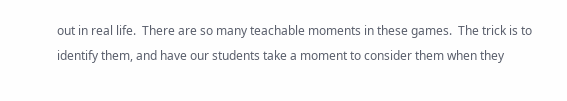out in real life.  There are so many teachable moments in these games.  The trick is to identify them, and have our students take a moment to consider them when they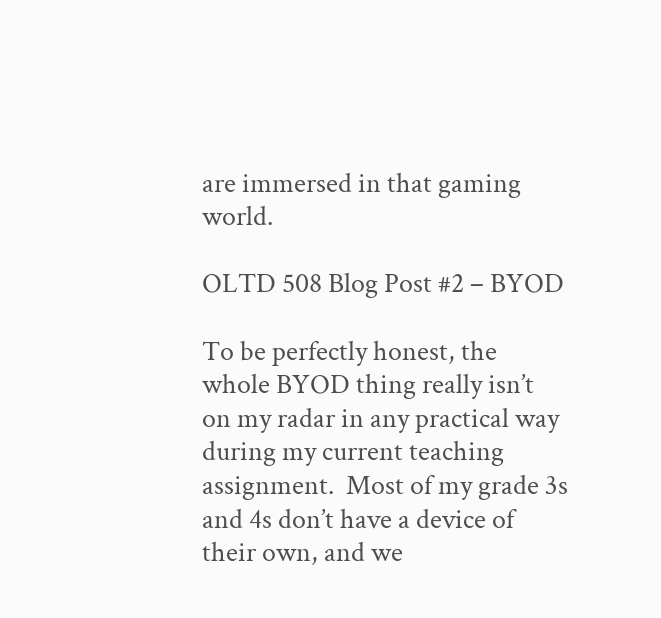are immersed in that gaming world.

OLTD 508 Blog Post #2 – BYOD

To be perfectly honest, the whole BYOD thing really isn’t on my radar in any practical way during my current teaching assignment.  Most of my grade 3s and 4s don’t have a device of their own, and we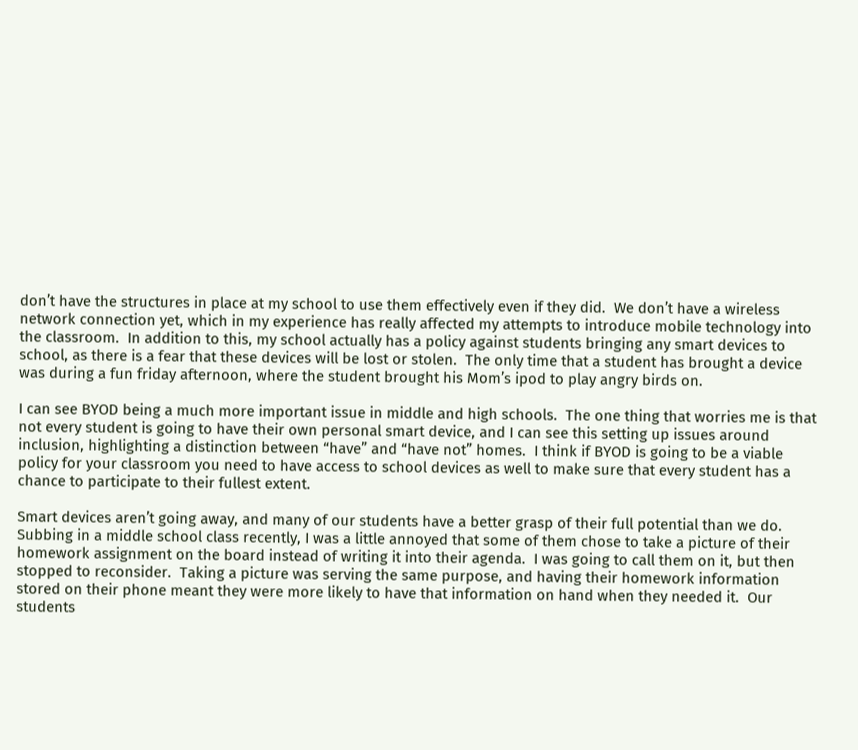don’t have the structures in place at my school to use them effectively even if they did.  We don’t have a wireless network connection yet, which in my experience has really affected my attempts to introduce mobile technology into the classroom.  In addition to this, my school actually has a policy against students bringing any smart devices to school, as there is a fear that these devices will be lost or stolen.  The only time that a student has brought a device was during a fun friday afternoon, where the student brought his Mom’s ipod to play angry birds on.

I can see BYOD being a much more important issue in middle and high schools.  The one thing that worries me is that not every student is going to have their own personal smart device, and I can see this setting up issues around inclusion, highlighting a distinction between “have” and “have not” homes.  I think if BYOD is going to be a viable policy for your classroom you need to have access to school devices as well to make sure that every student has a chance to participate to their fullest extent.

Smart devices aren’t going away, and many of our students have a better grasp of their full potential than we do.  Subbing in a middle school class recently, I was a little annoyed that some of them chose to take a picture of their homework assignment on the board instead of writing it into their agenda.  I was going to call them on it, but then stopped to reconsider.  Taking a picture was serving the same purpose, and having their homework information stored on their phone meant they were more likely to have that information on hand when they needed it.  Our students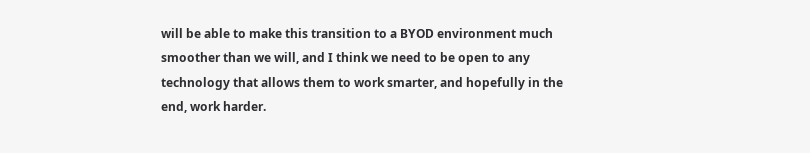will be able to make this transition to a BYOD environment much smoother than we will, and I think we need to be open to any technology that allows them to work smarter, and hopefully in the end, work harder.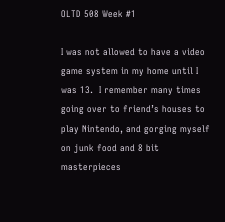OLTD 508 Week #1

I was not allowed to have a video game system in my home until I was 13.  I remember many times going over to friend’s houses to play Nintendo, and gorging myself on junk food and 8 bit masterpieces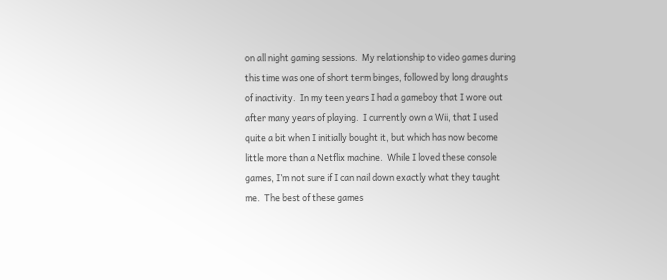on all night gaming sessions.  My relationship to video games during this time was one of short term binges, followed by long draughts of inactivity.  In my teen years I had a gameboy that I wore out after many years of playing.  I currently own a Wii, that I used quite a bit when I initially bought it, but which has now become little more than a Netflix machine.  While I loved these console games, I’m not sure if I can nail down exactly what they taught me.  The best of these games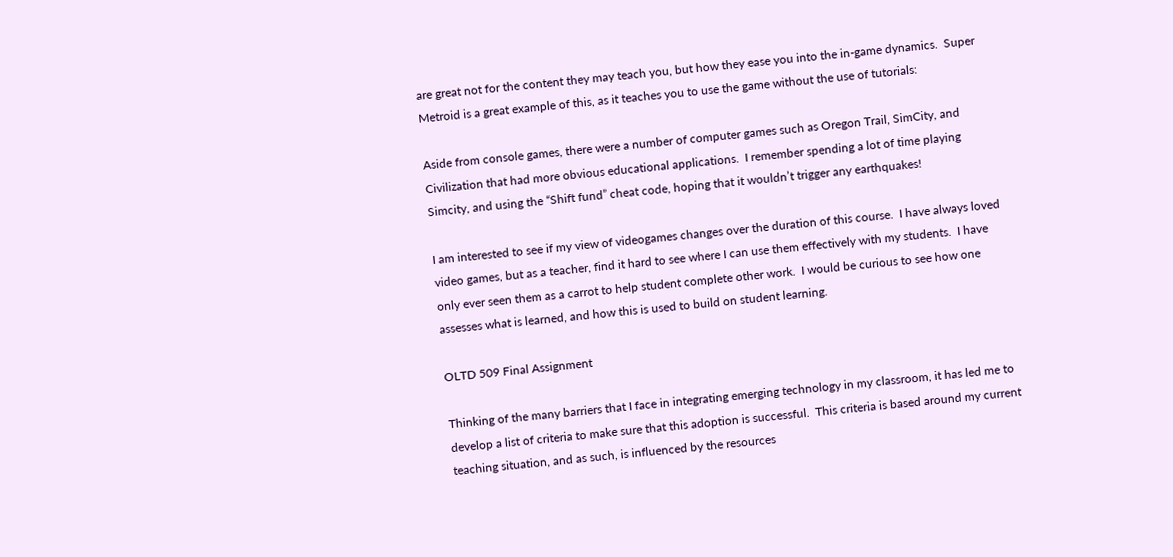are great not for the content they may teach you, but how they ease you into the in-game dynamics.  Super Metroid is a great example of this, as it teaches you to use the game without the use of tutorials:

Aside from console games, there were a number of computer games such as Oregon Trail, SimCity, and Civilization that had more obvious educational applications.  I remember spending a lot of time playing Simcity, and using the “Shift fund” cheat code, hoping that it wouldn’t trigger any earthquakes!

I am interested to see if my view of videogames changes over the duration of this course.  I have always loved video games, but as a teacher, find it hard to see where I can use them effectively with my students.  I have only ever seen them as a carrot to help student complete other work.  I would be curious to see how one assesses what is learned, and how this is used to build on student learning.

OLTD 509 Final Assignment

Thinking of the many barriers that I face in integrating emerging technology in my classroom, it has led me to develop a list of criteria to make sure that this adoption is successful.  This criteria is based around my current teaching situation, and as such, is influenced by the resources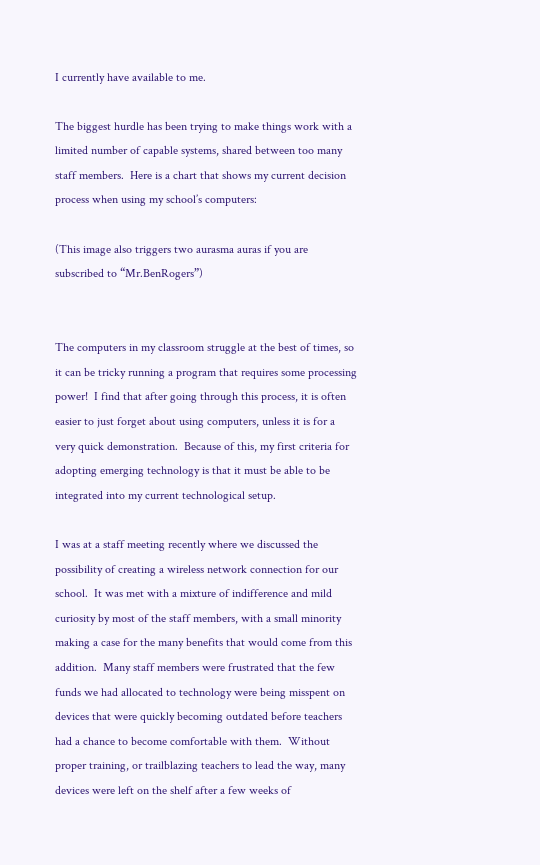I currently have available to me.

The biggest hurdle has been trying to make things work with a limited number of capable systems, shared between too many staff members.  Here is a chart that shows my current decision process when using my school’s computers:

(This image also triggers two aurasma auras if you are subscribed to “Mr.BenRogers”)


The computers in my classroom struggle at the best of times, so it can be tricky running a program that requires some processing power!  I find that after going through this process, it is often easier to just forget about using computers, unless it is for a very quick demonstration.  Because of this, my first criteria for adopting emerging technology is that it must be able to be integrated into my current technological setup.

I was at a staff meeting recently where we discussed the possibility of creating a wireless network connection for our school.  It was met with a mixture of indifference and mild curiosity by most of the staff members, with a small minority making a case for the many benefits that would come from this addition.  Many staff members were frustrated that the few funds we had allocated to technology were being misspent on devices that were quickly becoming outdated before teachers had a chance to become comfortable with them.  Without proper training, or trailblazing teachers to lead the way, many devices were left on the shelf after a few weeks of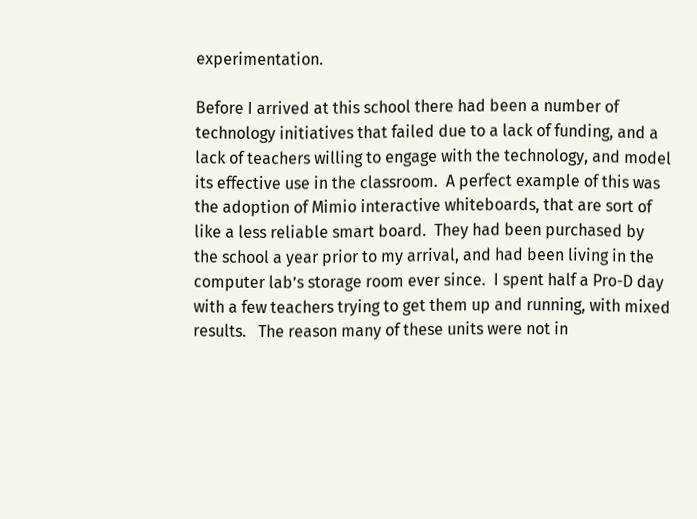experimentation.

Before I arrived at this school there had been a number of technology initiatives that failed due to a lack of funding, and a lack of teachers willing to engage with the technology, and model its effective use in the classroom.  A perfect example of this was the adoption of Mimio interactive whiteboards, that are sort of like a less reliable smart board.  They had been purchased by the school a year prior to my arrival, and had been living in the computer lab’s storage room ever since.  I spent half a Pro-D day with a few teachers trying to get them up and running, with mixed results.   The reason many of these units were not in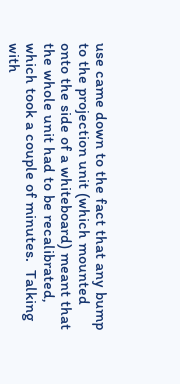use came down to the fact that any bump to the projection unit (which mounted onto the side of a whiteboard) meant that the whole unit had to be recalibrated, which took a couple of minutes.  Talking with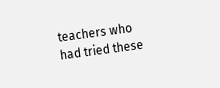teachers who had tried these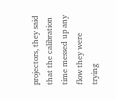projectors, they said that the calibration time messed up any flow they were trying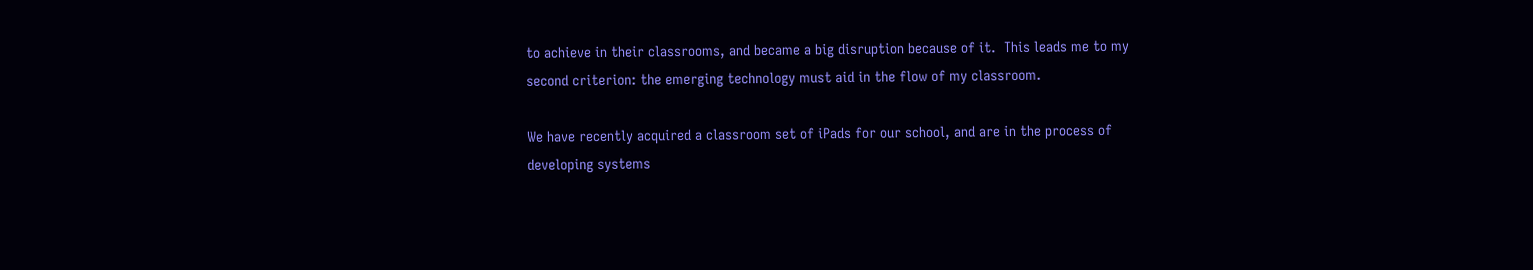to achieve in their classrooms, and became a big disruption because of it.  This leads me to my second criterion: the emerging technology must aid in the flow of my classroom.

We have recently acquired a classroom set of iPads for our school, and are in the process of developing systems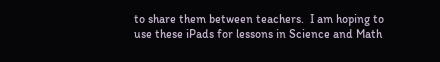to share them between teachers.  I am hoping to use these iPads for lessons in Science and Math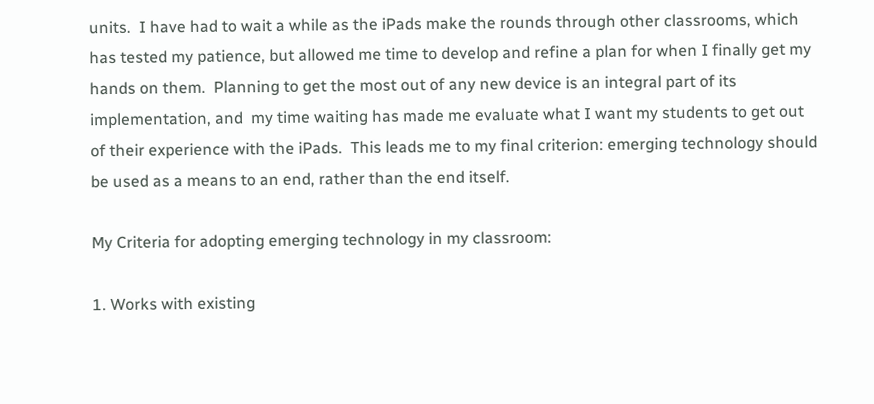units.  I have had to wait a while as the iPads make the rounds through other classrooms, which has tested my patience, but allowed me time to develop and refine a plan for when I finally get my hands on them.  Planning to get the most out of any new device is an integral part of its implementation, and  my time waiting has made me evaluate what I want my students to get out of their experience with the iPads.  This leads me to my final criterion: emerging technology should be used as a means to an end, rather than the end itself.

My Criteria for adopting emerging technology in my classroom:

1. Works with existing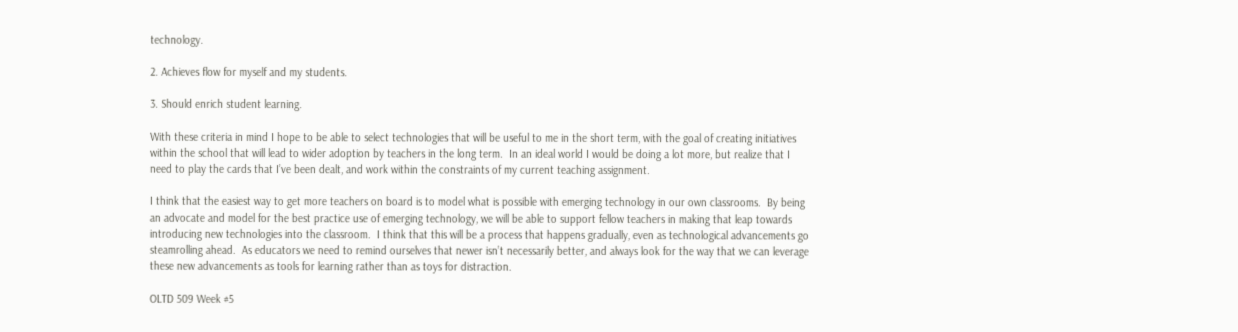technology.

2. Achieves flow for myself and my students.

3. Should enrich student learning.

With these criteria in mind I hope to be able to select technologies that will be useful to me in the short term, with the goal of creating initiatives within the school that will lead to wider adoption by teachers in the long term.  In an ideal world I would be doing a lot more, but realize that I need to play the cards that I’ve been dealt, and work within the constraints of my current teaching assignment.

I think that the easiest way to get more teachers on board is to model what is possible with emerging technology in our own classrooms.  By being an advocate and model for the best practice use of emerging technology, we will be able to support fellow teachers in making that leap towards introducing new technologies into the classroom.  I think that this will be a process that happens gradually, even as technological advancements go steamrolling ahead.  As educators we need to remind ourselves that newer isn’t necessarily better, and always look for the way that we can leverage these new advancements as tools for learning rather than as toys for distraction.

OLTD 509 Week #5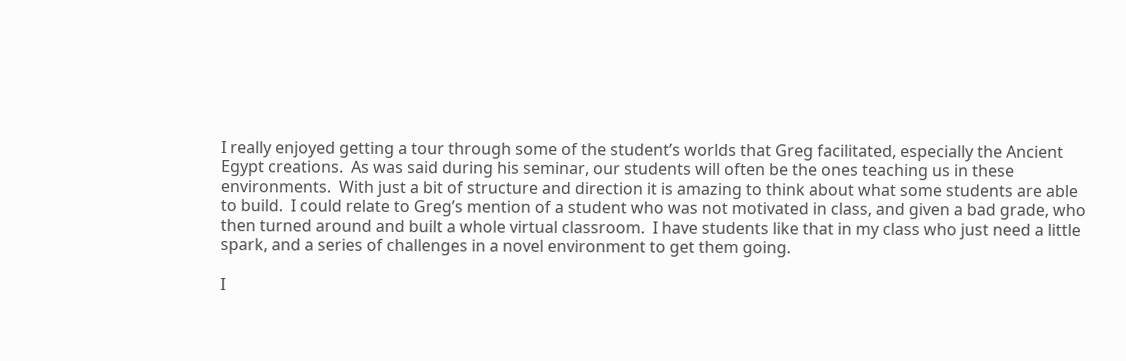I really enjoyed getting a tour through some of the student’s worlds that Greg facilitated, especially the Ancient Egypt creations.  As was said during his seminar, our students will often be the ones teaching us in these environments.  With just a bit of structure and direction it is amazing to think about what some students are able to build.  I could relate to Greg’s mention of a student who was not motivated in class, and given a bad grade, who then turned around and built a whole virtual classroom.  I have students like that in my class who just need a little spark, and a series of challenges in a novel environment to get them going.

I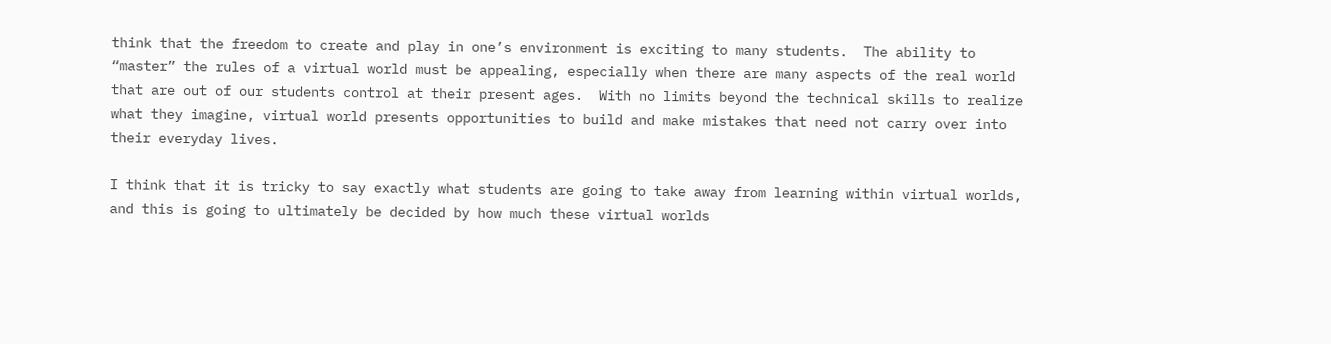think that the freedom to create and play in one’s environment is exciting to many students.  The ability to “master” the rules of a virtual world must be appealing, especially when there are many aspects of the real world that are out of our students control at their present ages.  With no limits beyond the technical skills to realize what they imagine, virtual world presents opportunities to build and make mistakes that need not carry over into their everyday lives.

I think that it is tricky to say exactly what students are going to take away from learning within virtual worlds, and this is going to ultimately be decided by how much these virtual worlds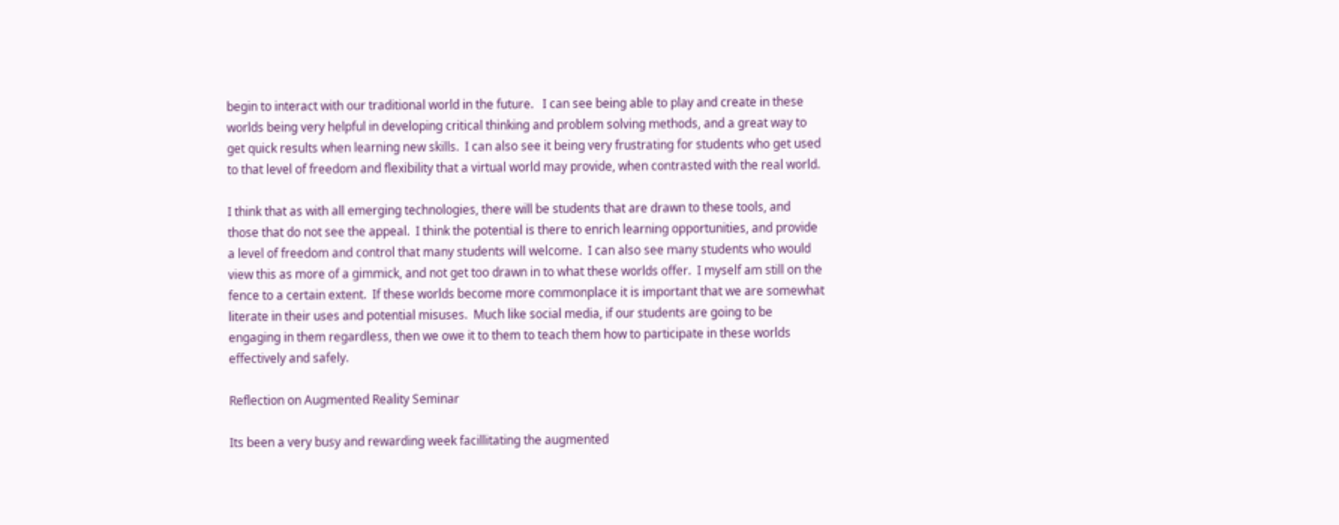begin to interact with our traditional world in the future.   I can see being able to play and create in these worlds being very helpful in developing critical thinking and problem solving methods, and a great way to get quick results when learning new skills.  I can also see it being very frustrating for students who get used to that level of freedom and flexibility that a virtual world may provide, when contrasted with the real world.

I think that as with all emerging technologies, there will be students that are drawn to these tools, and those that do not see the appeal.  I think the potential is there to enrich learning opportunities, and provide a level of freedom and control that many students will welcome.  I can also see many students who would view this as more of a gimmick, and not get too drawn in to what these worlds offer.  I myself am still on the fence to a certain extent.  If these worlds become more commonplace it is important that we are somewhat literate in their uses and potential misuses.  Much like social media, if our students are going to be engaging in them regardless, then we owe it to them to teach them how to participate in these worlds effectively and safely.

Reflection on Augmented Reality Seminar

Its been a very busy and rewarding week facillitating the augmented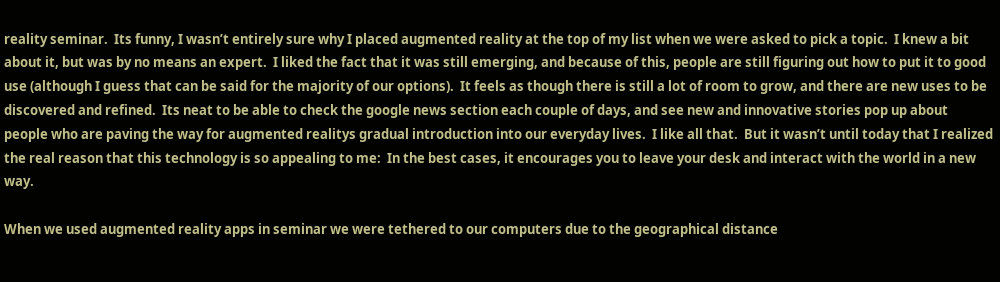reality seminar.  Its funny, I wasn’t entirely sure why I placed augmented reality at the top of my list when we were asked to pick a topic.  I knew a bit about it, but was by no means an expert.  I liked the fact that it was still emerging, and because of this, people are still figuring out how to put it to good use (although I guess that can be said for the majority of our options).  It feels as though there is still a lot of room to grow, and there are new uses to be discovered and refined.  Its neat to be able to check the google news section each couple of days, and see new and innovative stories pop up about people who are paving the way for augmented realitys gradual introduction into our everyday lives.  I like all that.  But it wasn’t until today that I realized the real reason that this technology is so appealing to me:  In the best cases, it encourages you to leave your desk and interact with the world in a new way.

When we used augmented reality apps in seminar we were tethered to our computers due to the geographical distance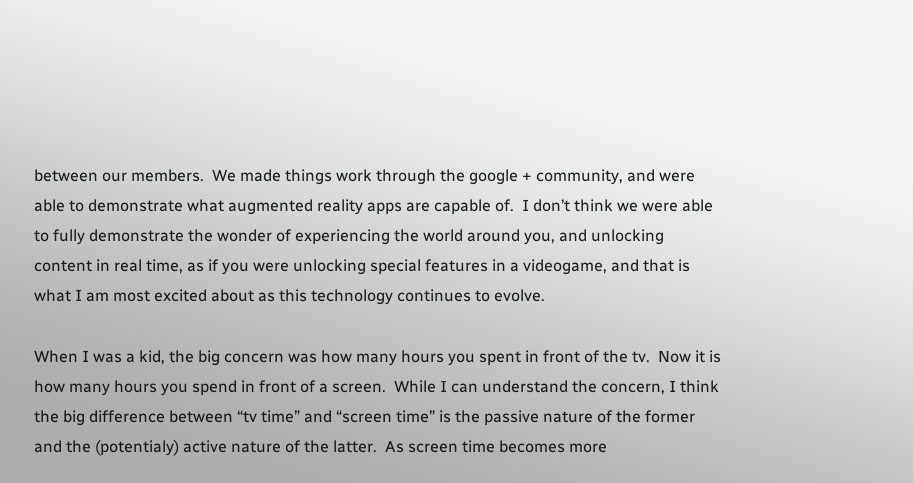between our members.  We made things work through the google + community, and were able to demonstrate what augmented reality apps are capable of.  I don’t think we were able to fully demonstrate the wonder of experiencing the world around you, and unlocking content in real time, as if you were unlocking special features in a videogame, and that is what I am most excited about as this technology continues to evolve.

When I was a kid, the big concern was how many hours you spent in front of the tv.  Now it is how many hours you spend in front of a screen.  While I can understand the concern, I think the big difference between “tv time” and “screen time” is the passive nature of the former and the (potentialy) active nature of the latter.  As screen time becomes more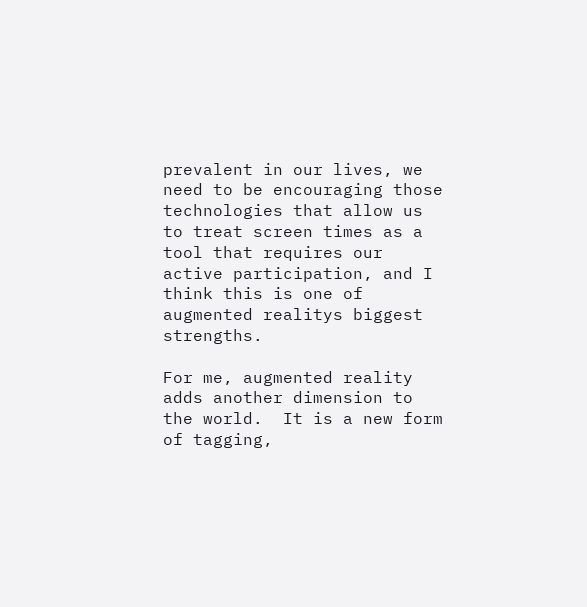prevalent in our lives, we need to be encouraging those technologies that allow us to treat screen times as a tool that requires our active participation, and I think this is one of augmented realitys biggest strengths.

For me, augmented reality adds another dimension to the world.  It is a new form of tagging,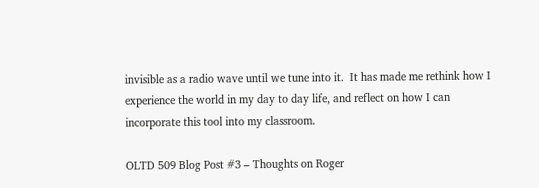invisible as a radio wave until we tune into it.  It has made me rethink how I experience the world in my day to day life, and reflect on how I can incorporate this tool into my classroom.

OLTD 509 Blog Post #3 – Thoughts on Roger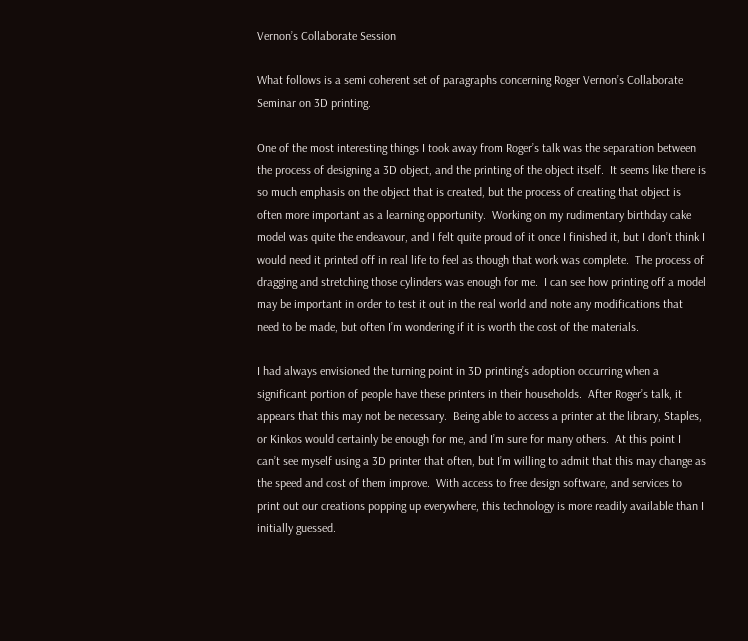Vernon’s Collaborate Session

What follows is a semi coherent set of paragraphs concerning Roger Vernon’s Collaborate Seminar on 3D printing.

One of the most interesting things I took away from Roger’s talk was the separation between the process of designing a 3D object, and the printing of the object itself.  It seems like there is so much emphasis on the object that is created, but the process of creating that object is often more important as a learning opportunity.  Working on my rudimentary birthday cake model was quite the endeavour, and I felt quite proud of it once I finished it, but I don’t think I would need it printed off in real life to feel as though that work was complete.  The process of dragging and stretching those cylinders was enough for me.  I can see how printing off a model may be important in order to test it out in the real world and note any modifications that need to be made, but often I’m wondering if it is worth the cost of the materials.

I had always envisioned the turning point in 3D printing’s adoption occurring when a significant portion of people have these printers in their households.  After Roger’s talk, it appears that this may not be necessary.  Being able to access a printer at the library, Staples, or Kinkos would certainly be enough for me, and I’m sure for many others.  At this point I can’t see myself using a 3D printer that often, but I’m willing to admit that this may change as the speed and cost of them improve.  With access to free design software, and services to print out our creations popping up everywhere, this technology is more readily available than I initially guessed.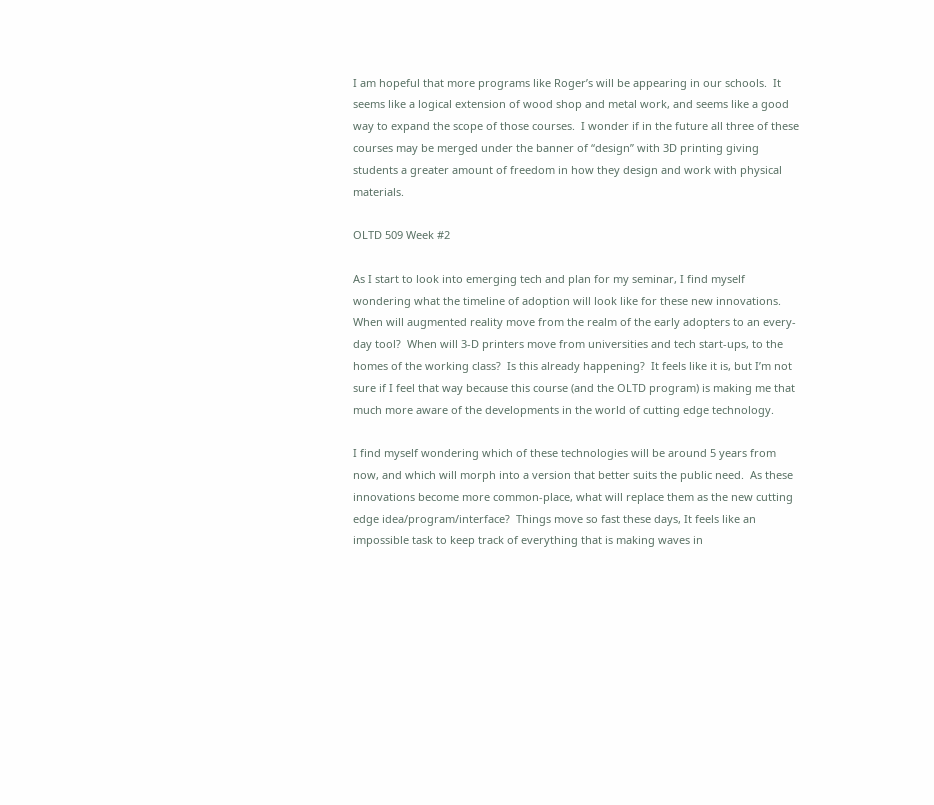I am hopeful that more programs like Roger’s will be appearing in our schools.  It seems like a logical extension of wood shop and metal work, and seems like a good way to expand the scope of those courses.  I wonder if in the future all three of these courses may be merged under the banner of “design” with 3D printing giving students a greater amount of freedom in how they design and work with physical materials.

OLTD 509 Week #2

As I start to look into emerging tech and plan for my seminar, I find myself wondering what the timeline of adoption will look like for these new innovations.  When will augmented reality move from the realm of the early adopters to an every-day tool?  When will 3-D printers move from universities and tech start-ups, to the homes of the working class?  Is this already happening?  It feels like it is, but I’m not sure if I feel that way because this course (and the OLTD program) is making me that much more aware of the developments in the world of cutting edge technology.

I find myself wondering which of these technologies will be around 5 years from now, and which will morph into a version that better suits the public need.  As these innovations become more common-place, what will replace them as the new cutting edge idea/program/interface?  Things move so fast these days, It feels like an impossible task to keep track of everything that is making waves in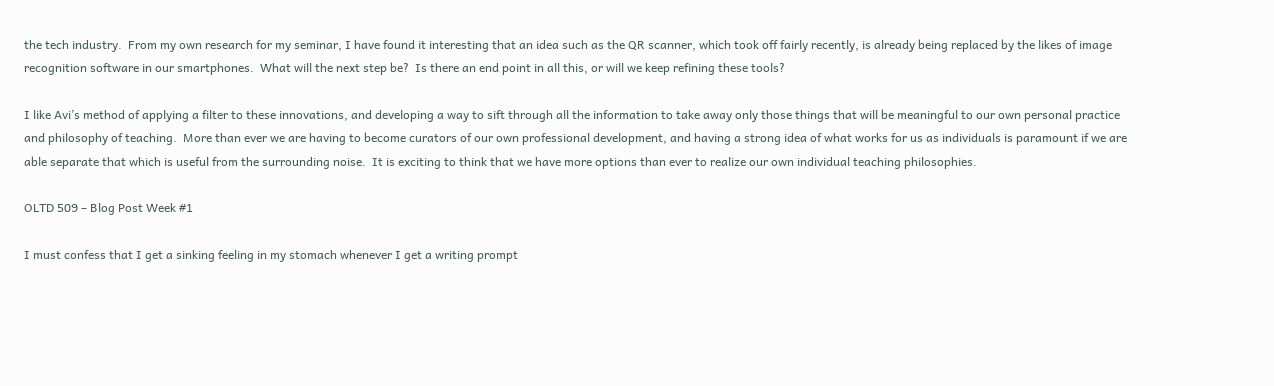the tech industry.  From my own research for my seminar, I have found it interesting that an idea such as the QR scanner, which took off fairly recently, is already being replaced by the likes of image recognition software in our smartphones.  What will the next step be?  Is there an end point in all this, or will we keep refining these tools?

I like Avi’s method of applying a filter to these innovations, and developing a way to sift through all the information to take away only those things that will be meaningful to our own personal practice and philosophy of teaching.  More than ever we are having to become curators of our own professional development, and having a strong idea of what works for us as individuals is paramount if we are able separate that which is useful from the surrounding noise.  It is exciting to think that we have more options than ever to realize our own individual teaching philosophies.

OLTD 509 – Blog Post Week #1

I must confess that I get a sinking feeling in my stomach whenever I get a writing prompt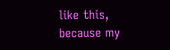like this, because my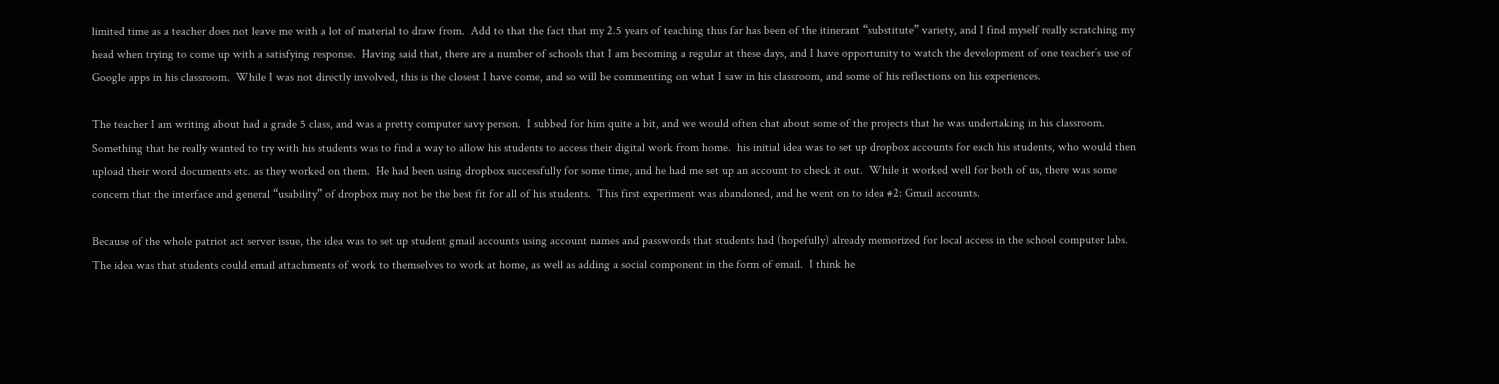limited time as a teacher does not leave me with a lot of material to draw from.  Add to that the fact that my 2.5 years of teaching thus far has been of the itinerant “substitute” variety, and I find myself really scratching my head when trying to come up with a satisfying response.  Having said that, there are a number of schools that I am becoming a regular at these days, and I have opportunity to watch the development of one teacher’s use of Google apps in his classroom.  While I was not directly involved, this is the closest I have come, and so will be commenting on what I saw in his classroom, and some of his reflections on his experiences.

The teacher I am writing about had a grade 5 class, and was a pretty computer savy person.  I subbed for him quite a bit, and we would often chat about some of the projects that he was undertaking in his classroom.  Something that he really wanted to try with his students was to find a way to allow his students to access their digital work from home.  his initial idea was to set up dropbox accounts for each his students, who would then upload their word documents etc. as they worked on them.  He had been using dropbox successfully for some time, and he had me set up an account to check it out.  While it worked well for both of us, there was some concern that the interface and general “usability” of dropbox may not be the best fit for all of his students.  This first experiment was abandoned, and he went on to idea #2: Gmail accounts.

Because of the whole patriot act server issue, the idea was to set up student gmail accounts using account names and passwords that students had (hopefully) already memorized for local access in the school computer labs.  The idea was that students could email attachments of work to themselves to work at home, as well as adding a social component in the form of email.  I think he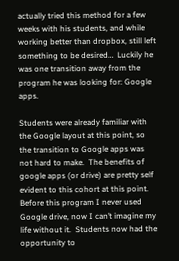actually tried this method for a few weeks with his students, and while working better than dropbox, still left something to be desired…  Luckily he was one transition away from the program he was looking for: Google apps.

Students were already familiar with the Google layout at this point, so the transition to Google apps was not hard to make.  The benefits of google apps (or drive) are pretty self evident to this cohort at this point.  Before this program I never used Google drive, now I can’t imagine my life without it.  Students now had the opportunity to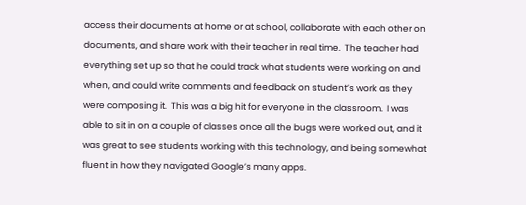access their documents at home or at school, collaborate with each other on documents, and share work with their teacher in real time.  The teacher had everything set up so that he could track what students were working on and when, and could write comments and feedback on student’s work as they were composing it.  This was a big hit for everyone in the classroom.  I was able to sit in on a couple of classes once all the bugs were worked out, and it was great to see students working with this technology, and being somewhat fluent in how they navigated Google’s many apps.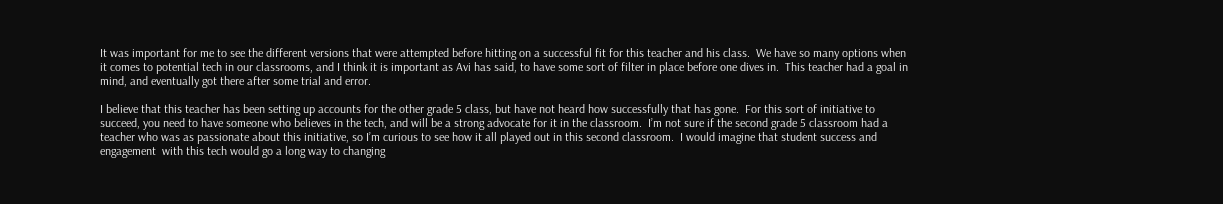It was important for me to see the different versions that were attempted before hitting on a successful fit for this teacher and his class.  We have so many options when it comes to potential tech in our classrooms, and I think it is important as Avi has said, to have some sort of filter in place before one dives in.  This teacher had a goal in mind, and eventually got there after some trial and error.

I believe that this teacher has been setting up accounts for the other grade 5 class, but have not heard how successfully that has gone.  For this sort of initiative to succeed, you need to have someone who believes in the tech, and will be a strong advocate for it in the classroom.  I’m not sure if the second grade 5 classroom had a teacher who was as passionate about this initiative, so I’m curious to see how it all played out in this second classroom.  I would imagine that student success and engagement  with this tech would go a long way to changing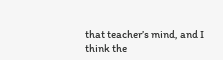that teacher’s mind, and I think the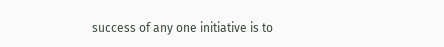success of any one initiative is to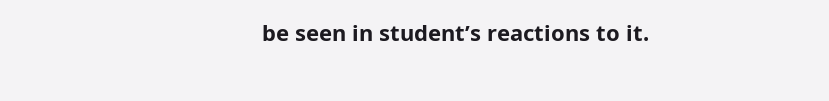be seen in student’s reactions to it.